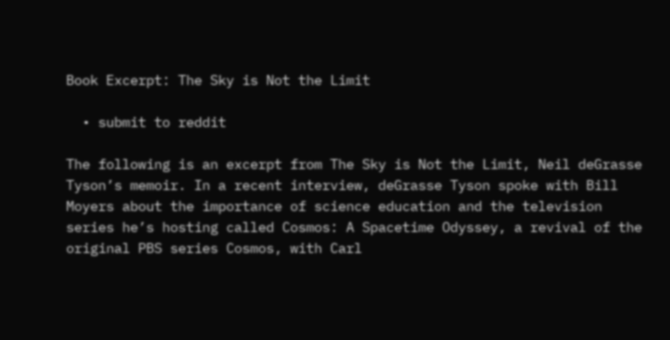Book Excerpt: The Sky is Not the Limit

  • submit to reddit

The following is an excerpt from The Sky is Not the Limit, Neil deGrasse Tyson’s memoir. In a recent interview, deGrasse Tyson spoke with Bill Moyers about the importance of science education and the television series he’s hosting called Cosmos: A Spacetime Odyssey, a revival of the original PBS series Cosmos, with Carl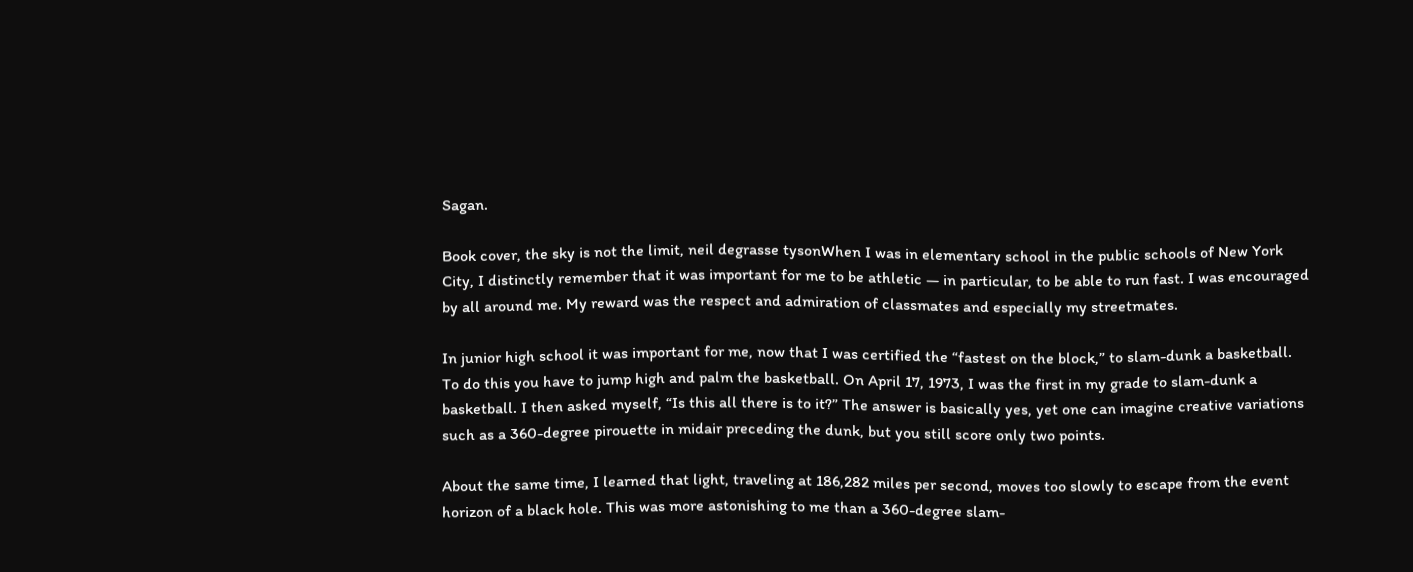Sagan.

Book cover, the sky is not the limit, neil degrasse tysonWhen I was in elementary school in the public schools of New York City, I distinctly remember that it was important for me to be athletic — in particular, to be able to run fast. I was encouraged by all around me. My reward was the respect and admiration of classmates and especially my streetmates.

In junior high school it was important for me, now that I was certified the “fastest on the block,” to slam-dunk a basketball. To do this you have to jump high and palm the basketball. On April 17, 1973, I was the first in my grade to slam-dunk a basketball. I then asked myself, “Is this all there is to it?” The answer is basically yes, yet one can imagine creative variations such as a 360-degree pirouette in midair preceding the dunk, but you still score only two points.

About the same time, I learned that light, traveling at 186,282 miles per second, moves too slowly to escape from the event horizon of a black hole. This was more astonishing to me than a 360-degree slam-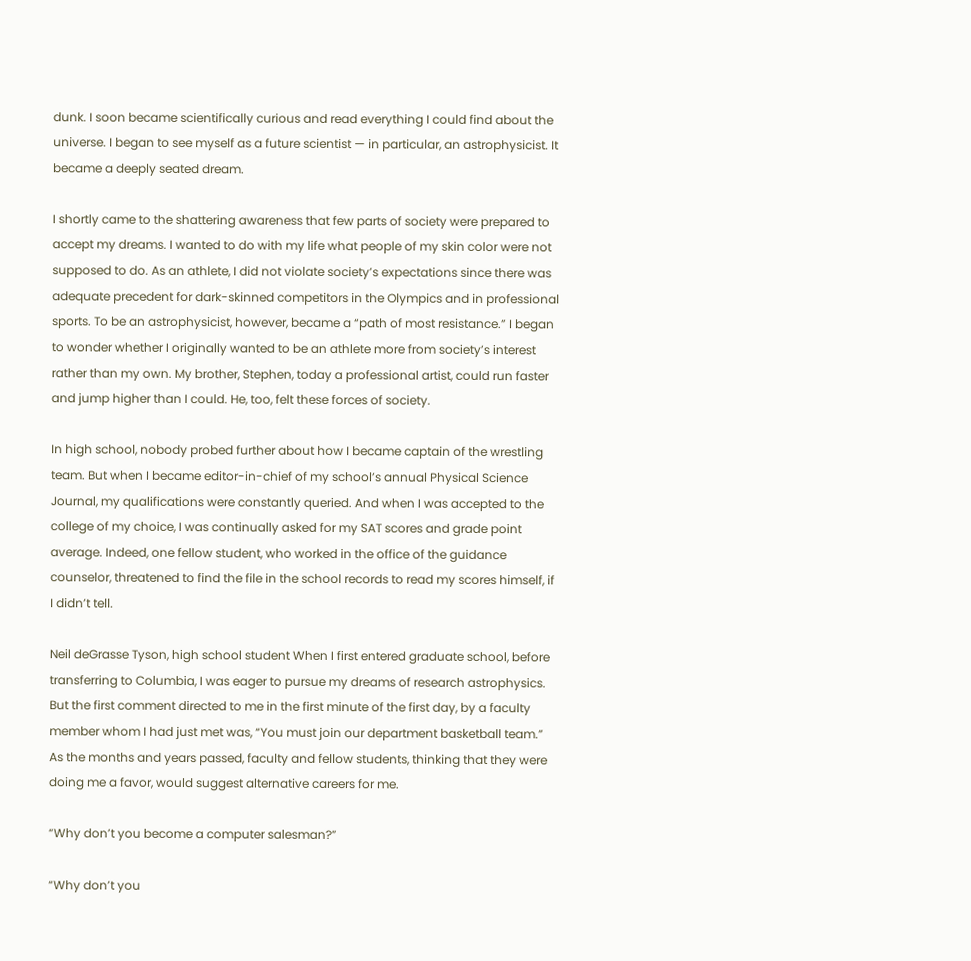dunk. I soon became scientifically curious and read everything I could find about the universe. I began to see myself as a future scientist — in particular, an astrophysicist. It became a deeply seated dream.

I shortly came to the shattering awareness that few parts of society were prepared to accept my dreams. I wanted to do with my life what people of my skin color were not supposed to do. As an athlete, I did not violate society’s expectations since there was adequate precedent for dark-skinned competitors in the Olympics and in professional sports. To be an astrophysicist, however, became a “path of most resistance.” I began to wonder whether I originally wanted to be an athlete more from society’s interest rather than my own. My brother, Stephen, today a professional artist, could run faster and jump higher than I could. He, too, felt these forces of society.

In high school, nobody probed further about how I became captain of the wrestling team. But when I became editor-in-chief of my school’s annual Physical Science Journal, my qualifications were constantly queried. And when I was accepted to the college of my choice, I was continually asked for my SAT scores and grade point average. Indeed, one fellow student, who worked in the office of the guidance counselor, threatened to find the file in the school records to read my scores himself, if I didn’t tell.

Neil deGrasse Tyson, high school student When I first entered graduate school, before transferring to Columbia, I was eager to pursue my dreams of research astrophysics. But the first comment directed to me in the first minute of the first day, by a faculty member whom I had just met was, “You must join our department basketball team.” As the months and years passed, faculty and fellow students, thinking that they were doing me a favor, would suggest alternative careers for me.

“Why don’t you become a computer salesman?”

“Why don’t you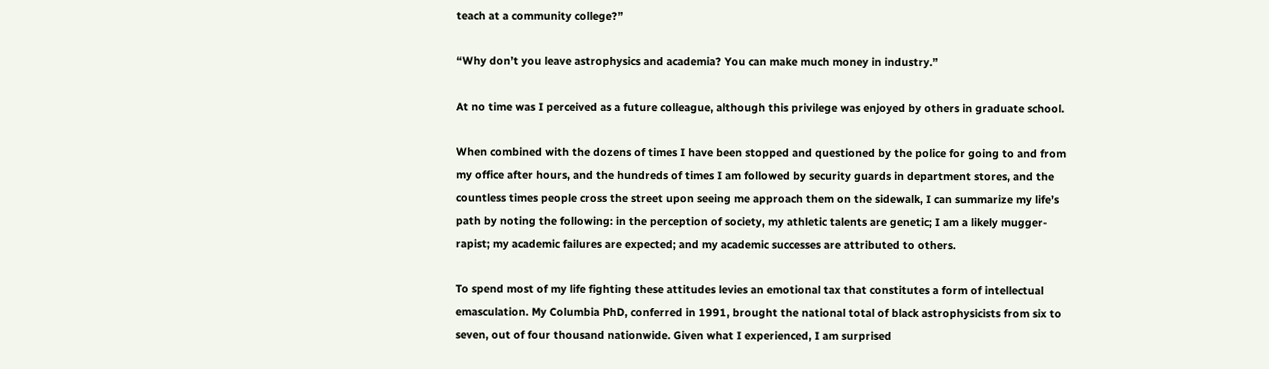teach at a community college?”

“Why don’t you leave astrophysics and academia? You can make much money in industry.”

At no time was I perceived as a future colleague, although this privilege was enjoyed by others in graduate school.

When combined with the dozens of times I have been stopped and questioned by the police for going to and from my office after hours, and the hundreds of times I am followed by security guards in department stores, and the countless times people cross the street upon seeing me approach them on the sidewalk, I can summarize my life’s path by noting the following: in the perception of society, my athletic talents are genetic; I am a likely mugger-rapist; my academic failures are expected; and my academic successes are attributed to others.

To spend most of my life fighting these attitudes levies an emotional tax that constitutes a form of intellectual emasculation. My Columbia PhD, conferred in 1991, brought the national total of black astrophysicists from six to seven, out of four thousand nationwide. Given what I experienced, I am surprised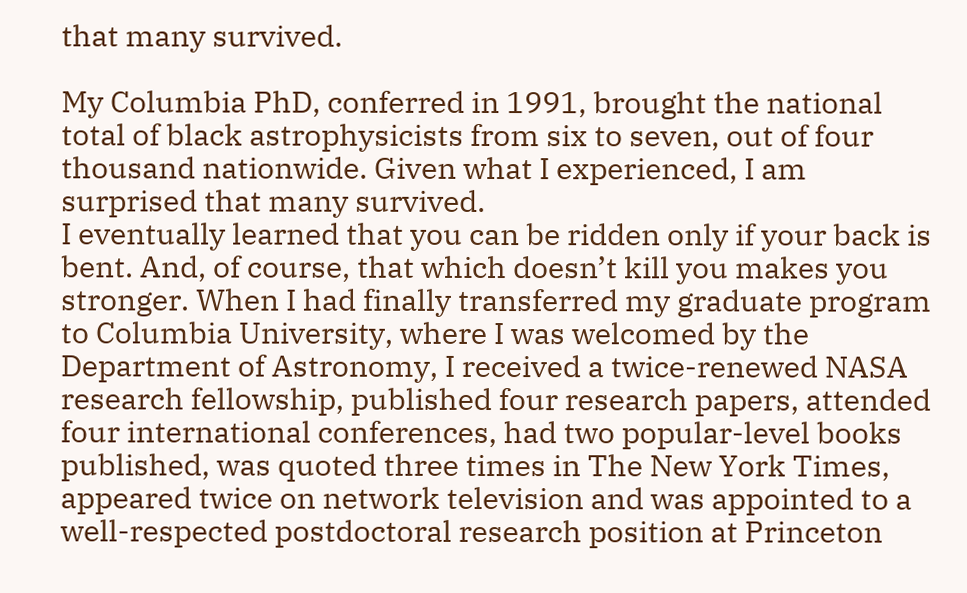that many survived.

My Columbia PhD, conferred in 1991, brought the national total of black astrophysicists from six to seven, out of four thousand nationwide. Given what I experienced, I am surprised that many survived.
I eventually learned that you can be ridden only if your back is bent. And, of course, that which doesn’t kill you makes you stronger. When I had finally transferred my graduate program to Columbia University, where I was welcomed by the Department of Astronomy, I received a twice-renewed NASA research fellowship, published four research papers, attended four international conferences, had two popular-level books published, was quoted three times in The New York Times, appeared twice on network television and was appointed to a well-respected postdoctoral research position at Princeton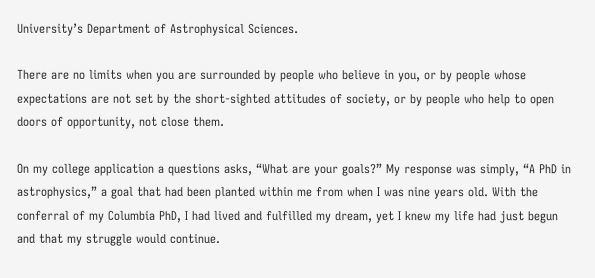University’s Department of Astrophysical Sciences.

There are no limits when you are surrounded by people who believe in you, or by people whose expectations are not set by the short-sighted attitudes of society, or by people who help to open doors of opportunity, not close them.

On my college application a questions asks, “What are your goals?” My response was simply, “A PhD in astrophysics,” a goal that had been planted within me from when I was nine years old. With the conferral of my Columbia PhD, I had lived and fulfilled my dream, yet I knew my life had just begun and that my struggle would continue.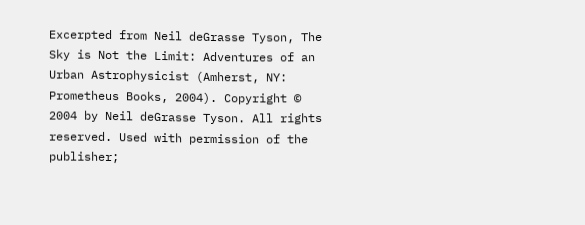Excerpted from Neil deGrasse Tyson, The Sky is Not the Limit: Adventures of an Urban Astrophysicist (Amherst, NY: Prometheus Books, 2004). Copyright © 2004 by Neil deGrasse Tyson. All rights reserved. Used with permission of the publisher;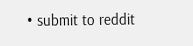• submit to reddit